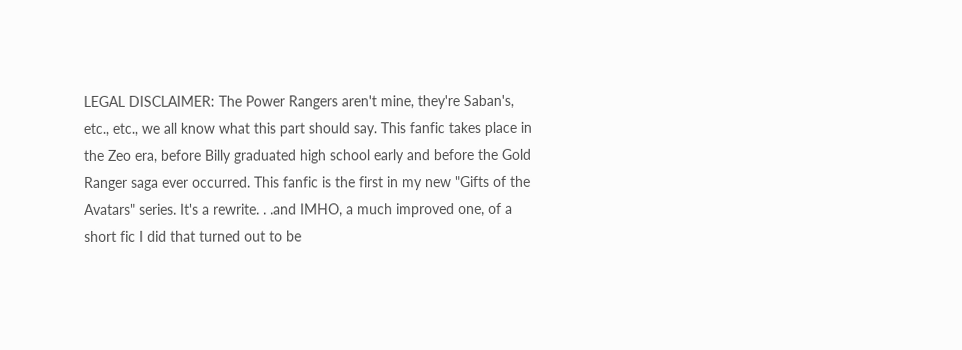LEGAL DISCLAIMER: The Power Rangers aren't mine, they're Saban's, etc., etc., we all know what this part should say. This fanfic takes place in the Zeo era, before Billy graduated high school early and before the Gold Ranger saga ever occurred. This fanfic is the first in my new "Gifts of the Avatars" series. It's a rewrite. . .and IMHO, a much improved one, of a short fic I did that turned out to be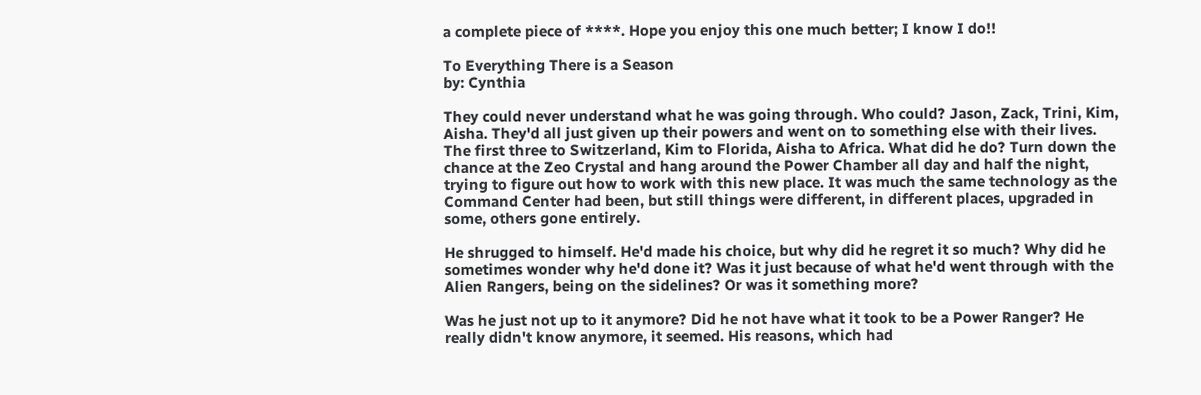a complete piece of ****. Hope you enjoy this one much better; I know I do!!

To Everything There is a Season
by: Cynthia

They could never understand what he was going through. Who could? Jason, Zack, Trini, Kim, Aisha. They'd all just given up their powers and went on to something else with their lives. The first three to Switzerland, Kim to Florida, Aisha to Africa. What did he do? Turn down the chance at the Zeo Crystal and hang around the Power Chamber all day and half the night, trying to figure out how to work with this new place. It was much the same technology as the Command Center had been, but still things were different, in different places, upgraded in some, others gone entirely.

He shrugged to himself. He'd made his choice, but why did he regret it so much? Why did he sometimes wonder why he'd done it? Was it just because of what he'd went through with the Alien Rangers, being on the sidelines? Or was it something more?

Was he just not up to it anymore? Did he not have what it took to be a Power Ranger? He really didn't know anymore, it seemed. His reasons, which had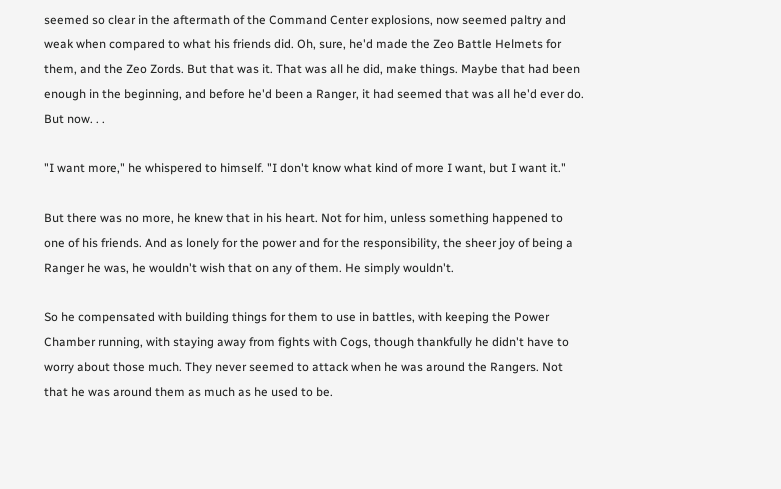seemed so clear in the aftermath of the Command Center explosions, now seemed paltry and weak when compared to what his friends did. Oh, sure, he'd made the Zeo Battle Helmets for them, and the Zeo Zords. But that was it. That was all he did, make things. Maybe that had been enough in the beginning, and before he'd been a Ranger, it had seemed that was all he'd ever do. But now. . .

"I want more," he whispered to himself. "I don't know what kind of more I want, but I want it."

But there was no more, he knew that in his heart. Not for him, unless something happened to one of his friends. And as lonely for the power and for the responsibility, the sheer joy of being a Ranger he was, he wouldn't wish that on any of them. He simply wouldn't.

So he compensated with building things for them to use in battles, with keeping the Power Chamber running, with staying away from fights with Cogs, though thankfully he didn't have to worry about those much. They never seemed to attack when he was around the Rangers. Not that he was around them as much as he used to be.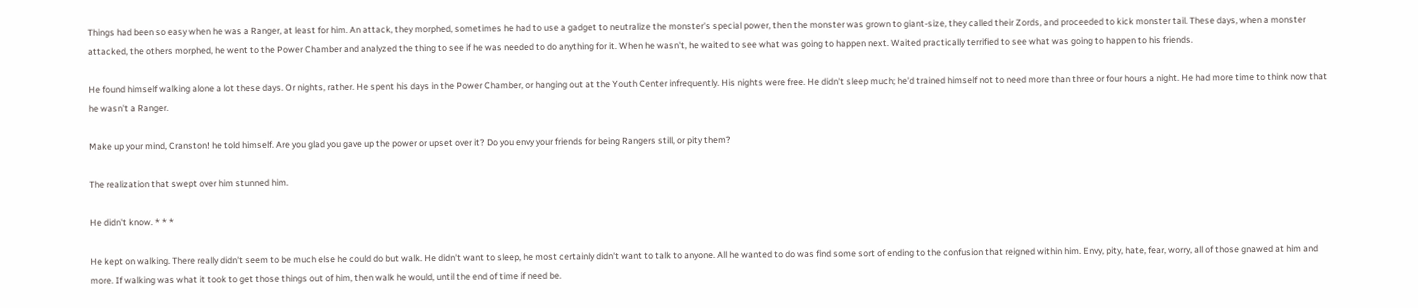Things had been so easy when he was a Ranger, at least for him. An attack, they morphed, sometimes he had to use a gadget to neutralize the monster's special power, then the monster was grown to giant-size, they called their Zords, and proceeded to kick monster tail. These days, when a monster attacked, the others morphed, he went to the Power Chamber and analyzed the thing to see if he was needed to do anything for it. When he wasn't, he waited to see what was going to happen next. Waited practically terrified to see what was going to happen to his friends.

He found himself walking alone a lot these days. Or nights, rather. He spent his days in the Power Chamber, or hanging out at the Youth Center infrequently. His nights were free. He didn't sleep much; he'd trained himself not to need more than three or four hours a night. He had more time to think now that he wasn't a Ranger.

Make up your mind, Cranston! he told himself. Are you glad you gave up the power or upset over it? Do you envy your friends for being Rangers still, or pity them?

The realization that swept over him stunned him.

He didn't know. * * *

He kept on walking. There really didn't seem to be much else he could do but walk. He didn't want to sleep, he most certainly didn't want to talk to anyone. All he wanted to do was find some sort of ending to the confusion that reigned within him. Envy, pity, hate, fear, worry, all of those gnawed at him and more. If walking was what it took to get those things out of him, then walk he would, until the end of time if need be.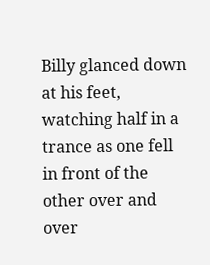Billy glanced down at his feet, watching half in a trance as one fell in front of the other over and over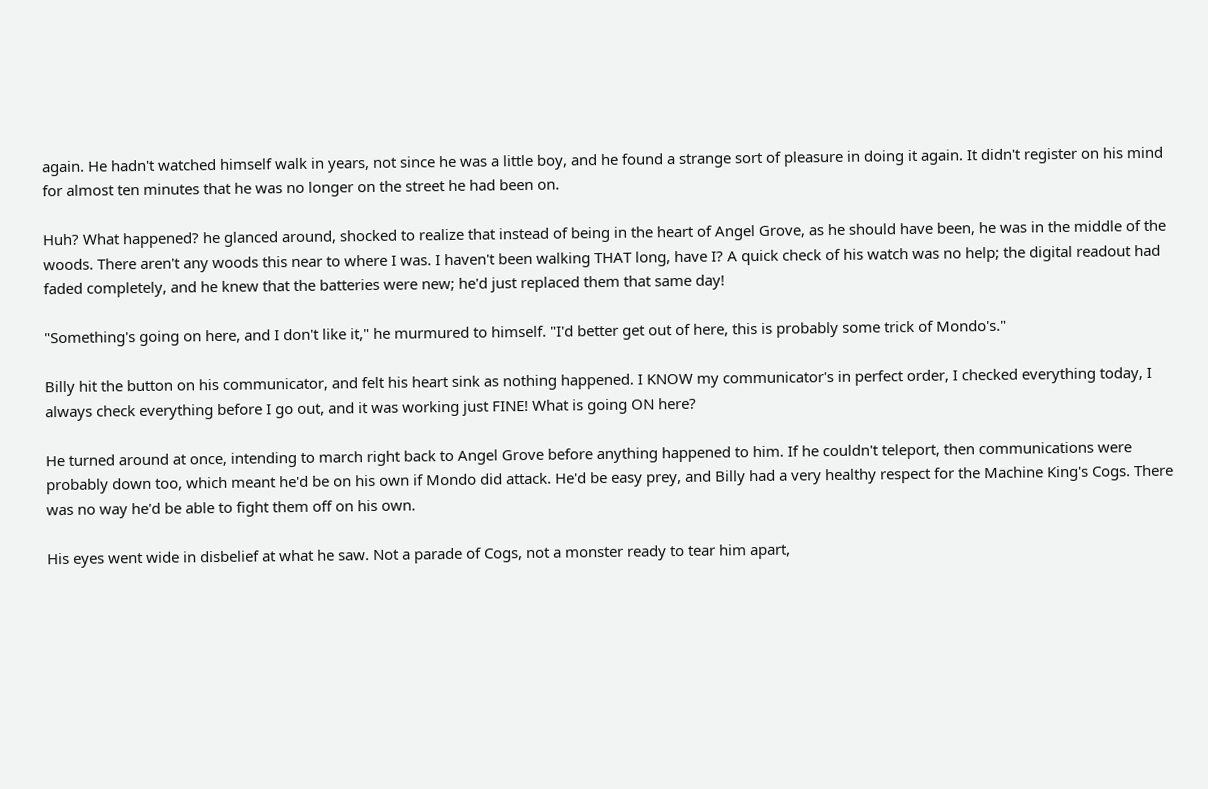again. He hadn't watched himself walk in years, not since he was a little boy, and he found a strange sort of pleasure in doing it again. It didn't register on his mind for almost ten minutes that he was no longer on the street he had been on.

Huh? What happened? he glanced around, shocked to realize that instead of being in the heart of Angel Grove, as he should have been, he was in the middle of the woods. There aren't any woods this near to where I was. I haven't been walking THAT long, have I? A quick check of his watch was no help; the digital readout had faded completely, and he knew that the batteries were new; he'd just replaced them that same day!

"Something's going on here, and I don't like it," he murmured to himself. "I'd better get out of here, this is probably some trick of Mondo's."

Billy hit the button on his communicator, and felt his heart sink as nothing happened. I KNOW my communicator's in perfect order, I checked everything today, I always check everything before I go out, and it was working just FINE! What is going ON here?

He turned around at once, intending to march right back to Angel Grove before anything happened to him. If he couldn't teleport, then communications were probably down too, which meant he'd be on his own if Mondo did attack. He'd be easy prey, and Billy had a very healthy respect for the Machine King's Cogs. There was no way he'd be able to fight them off on his own.

His eyes went wide in disbelief at what he saw. Not a parade of Cogs, not a monster ready to tear him apart,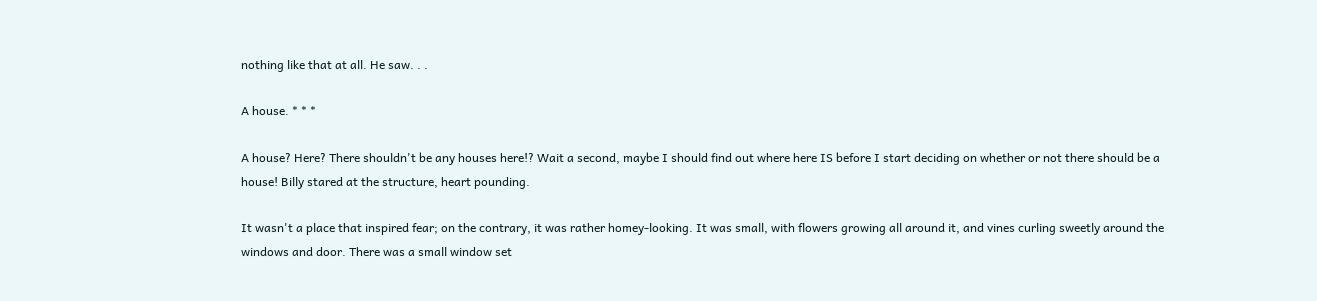nothing like that at all. He saw. . .

A house. * * *

A house? Here? There shouldn't be any houses here!? Wait a second, maybe I should find out where here IS before I start deciding on whether or not there should be a house! Billy stared at the structure, heart pounding.

It wasn't a place that inspired fear; on the contrary, it was rather homey-looking. It was small, with flowers growing all around it, and vines curling sweetly around the windows and door. There was a small window set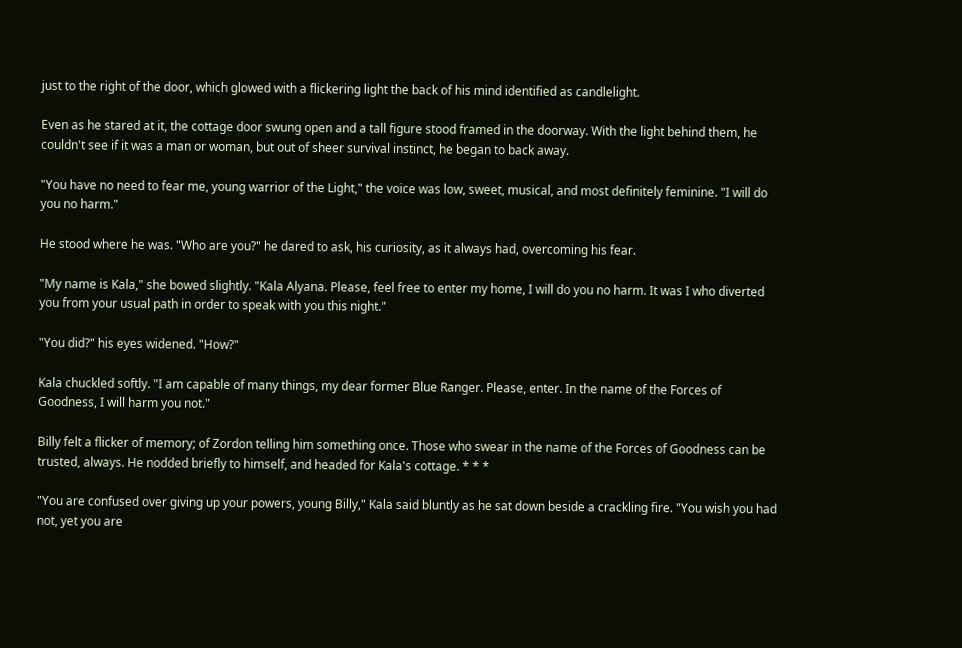just to the right of the door, which glowed with a flickering light the back of his mind identified as candlelight.

Even as he stared at it, the cottage door swung open and a tall figure stood framed in the doorway. With the light behind them, he couldn't see if it was a man or woman, but out of sheer survival instinct, he began to back away.

"You have no need to fear me, young warrior of the Light," the voice was low, sweet, musical, and most definitely feminine. "I will do you no harm."

He stood where he was. "Who are you?" he dared to ask, his curiosity, as it always had, overcoming his fear.

"My name is Kala," she bowed slightly. "Kala Alyana. Please, feel free to enter my home, I will do you no harm. It was I who diverted you from your usual path in order to speak with you this night."

"You did?" his eyes widened. "How?"

Kala chuckled softly. "I am capable of many things, my dear former Blue Ranger. Please, enter. In the name of the Forces of Goodness, I will harm you not."

Billy felt a flicker of memory; of Zordon telling him something once. Those who swear in the name of the Forces of Goodness can be trusted, always. He nodded briefly to himself, and headed for Kala's cottage. * * *

"You are confused over giving up your powers, young Billy," Kala said bluntly as he sat down beside a crackling fire. "You wish you had not, yet you are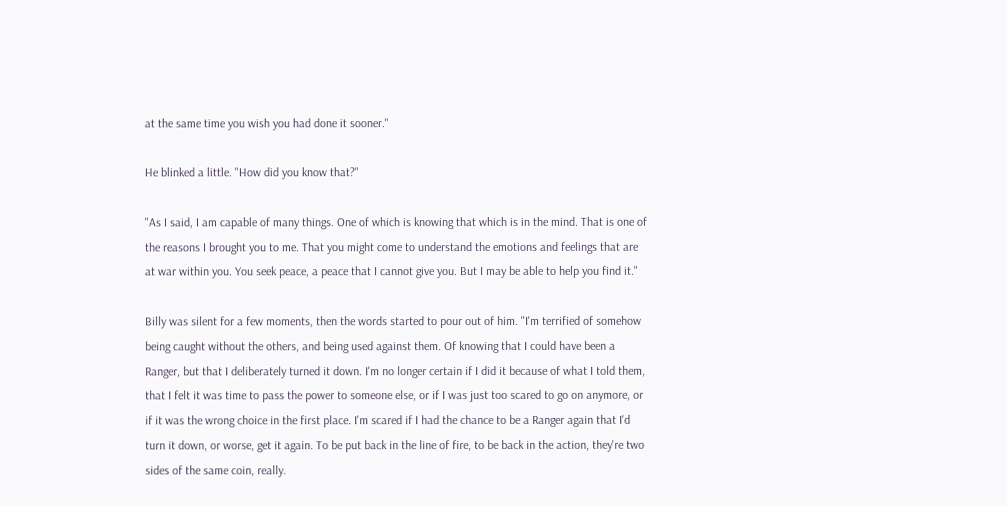at the same time you wish you had done it sooner."

He blinked a little. "How did you know that?"

"As I said, I am capable of many things. One of which is knowing that which is in the mind. That is one of the reasons I brought you to me. That you might come to understand the emotions and feelings that are at war within you. You seek peace, a peace that I cannot give you. But I may be able to help you find it."

Billy was silent for a few moments, then the words started to pour out of him. "I'm terrified of somehow being caught without the others, and being used against them. Of knowing that I could have been a Ranger, but that I deliberately turned it down. I'm no longer certain if I did it because of what I told them, that I felt it was time to pass the power to someone else, or if I was just too scared to go on anymore, or if it was the wrong choice in the first place. I'm scared if I had the chance to be a Ranger again that I'd turn it down, or worse, get it again. To be put back in the line of fire, to be back in the action, they're two sides of the same coin, really.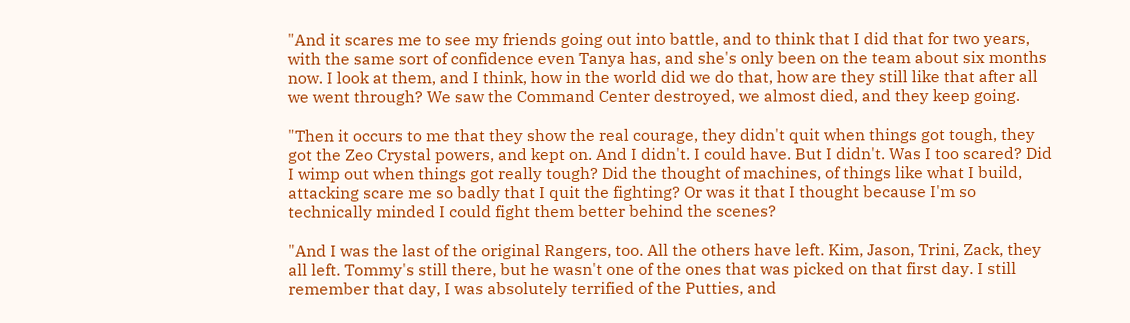"And it scares me to see my friends going out into battle, and to think that I did that for two years, with the same sort of confidence even Tanya has, and she's only been on the team about six months now. I look at them, and I think, how in the world did we do that, how are they still like that after all we went through? We saw the Command Center destroyed, we almost died, and they keep going.

"Then it occurs to me that they show the real courage, they didn't quit when things got tough, they got the Zeo Crystal powers, and kept on. And I didn't. I could have. But I didn't. Was I too scared? Did I wimp out when things got really tough? Did the thought of machines, of things like what I build, attacking scare me so badly that I quit the fighting? Or was it that I thought because I'm so technically minded I could fight them better behind the scenes?

"And I was the last of the original Rangers, too. All the others have left. Kim, Jason, Trini, Zack, they all left. Tommy's still there, but he wasn't one of the ones that was picked on that first day. I still remember that day, I was absolutely terrified of the Putties, and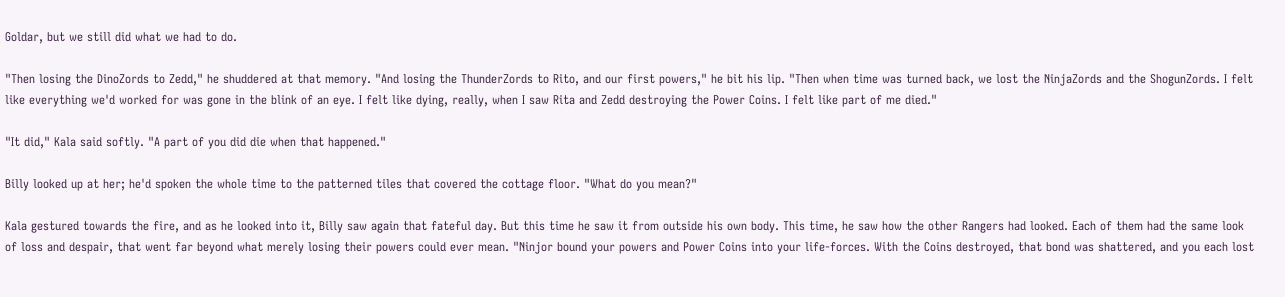Goldar, but we still did what we had to do.

"Then losing the DinoZords to Zedd," he shuddered at that memory. "And losing the ThunderZords to Rito, and our first powers," he bit his lip. "Then when time was turned back, we lost the NinjaZords and the ShogunZords. I felt like everything we'd worked for was gone in the blink of an eye. I felt like dying, really, when I saw Rita and Zedd destroying the Power Coins. I felt like part of me died."

"It did," Kala said softly. "A part of you did die when that happened."

Billy looked up at her; he'd spoken the whole time to the patterned tiles that covered the cottage floor. "What do you mean?"

Kala gestured towards the fire, and as he looked into it, Billy saw again that fateful day. But this time he saw it from outside his own body. This time, he saw how the other Rangers had looked. Each of them had the same look of loss and despair, that went far beyond what merely losing their powers could ever mean. "Ninjor bound your powers and Power Coins into your life-forces. With the Coins destroyed, that bond was shattered, and you each lost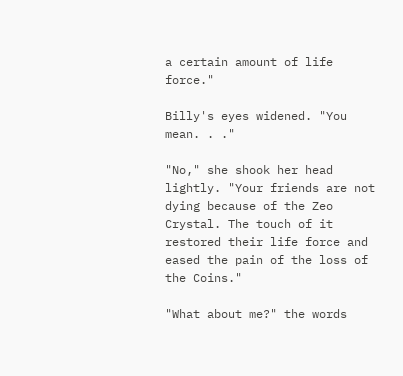a certain amount of life force."

Billy's eyes widened. "You mean. . ."

"No," she shook her head lightly. "Your friends are not dying because of the Zeo Crystal. The touch of it restored their life force and eased the pain of the loss of the Coins."

"What about me?" the words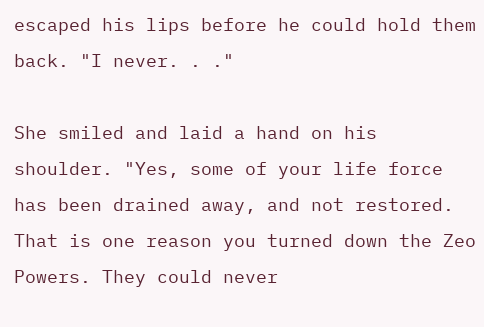escaped his lips before he could hold them back. "I never. . ."

She smiled and laid a hand on his shoulder. "Yes, some of your life force has been drained away, and not restored. That is one reason you turned down the Zeo Powers. They could never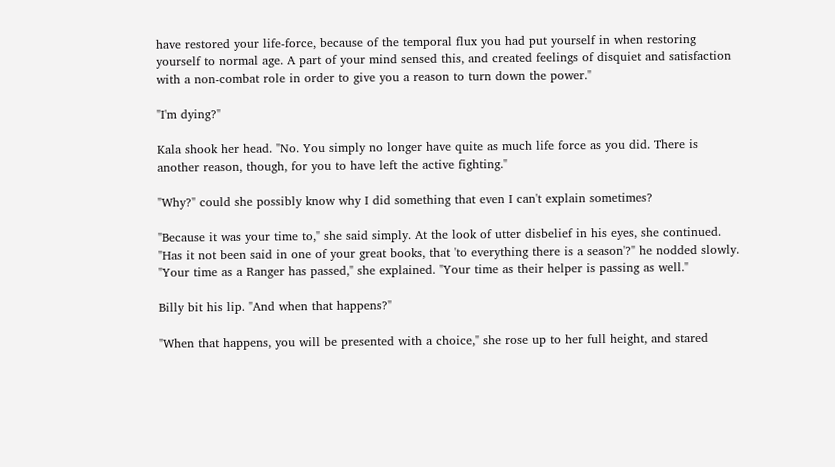have restored your life-force, because of the temporal flux you had put yourself in when restoring yourself to normal age. A part of your mind sensed this, and created feelings of disquiet and satisfaction with a non-combat role in order to give you a reason to turn down the power."

"I'm dying?"

Kala shook her head. "No. You simply no longer have quite as much life force as you did. There is another reason, though, for you to have left the active fighting."

"Why?" could she possibly know why I did something that even I can't explain sometimes?

"Because it was your time to," she said simply. At the look of utter disbelief in his eyes, she continued. "Has it not been said in one of your great books, that 'to everything there is a season'?" he nodded slowly. "Your time as a Ranger has passed," she explained. "Your time as their helper is passing as well."

Billy bit his lip. "And when that happens?"

"When that happens, you will be presented with a choice," she rose up to her full height, and stared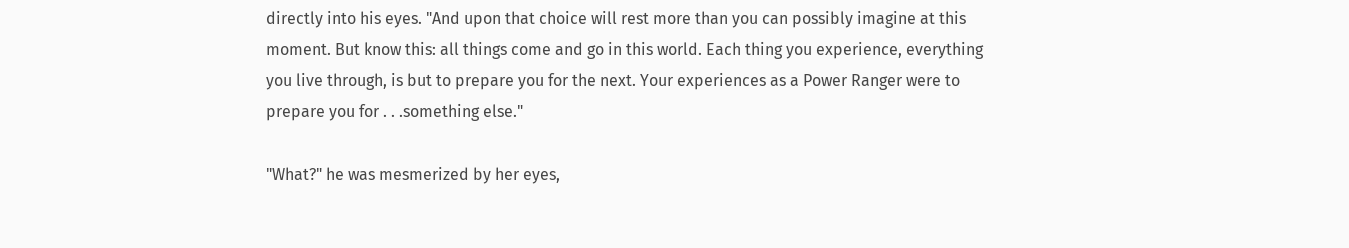directly into his eyes. "And upon that choice will rest more than you can possibly imagine at this moment. But know this: all things come and go in this world. Each thing you experience, everything you live through, is but to prepare you for the next. Your experiences as a Power Ranger were to prepare you for . . .something else."

"What?" he was mesmerized by her eyes,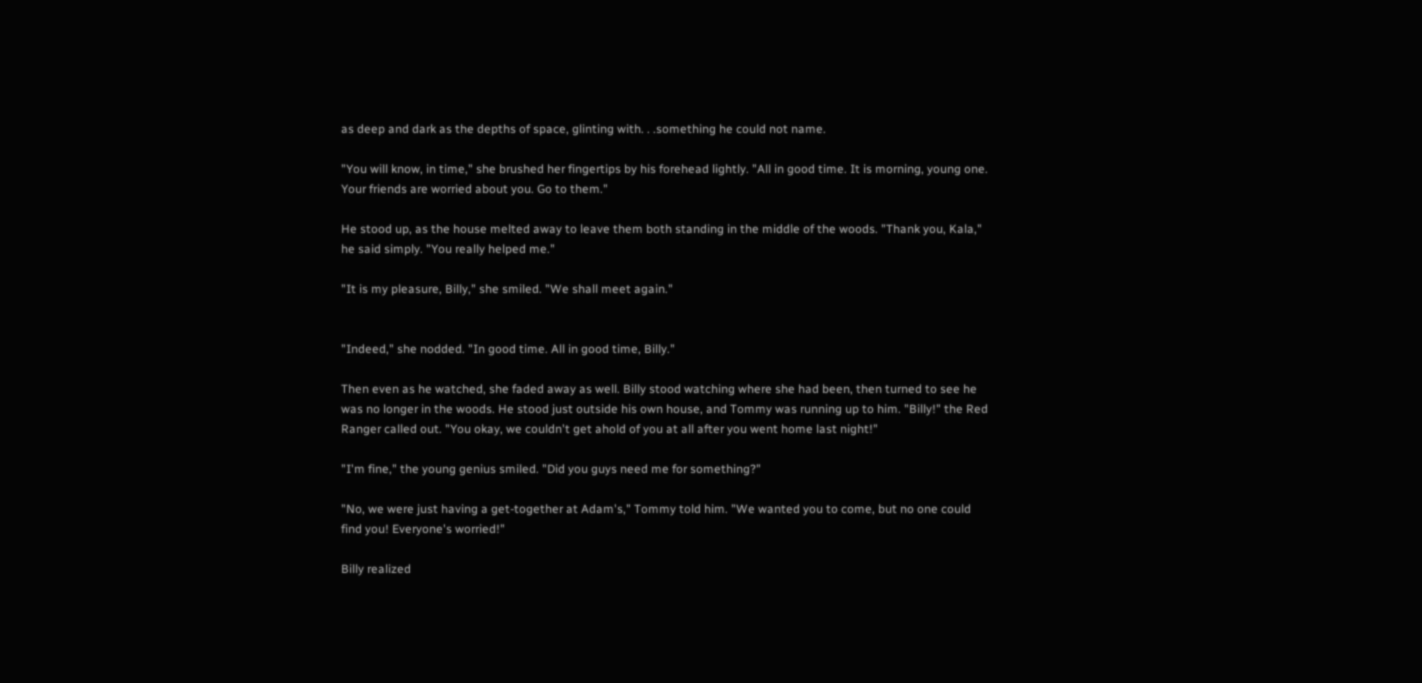as deep and dark as the depths of space, glinting with. . .something he could not name.

"You will know, in time," she brushed her fingertips by his forehead lightly. "All in good time. It is morning, young one. Your friends are worried about you. Go to them."

He stood up, as the house melted away to leave them both standing in the middle of the woods. "Thank you, Kala," he said simply. "You really helped me."

"It is my pleasure, Billy," she smiled. "We shall meet again."


"Indeed," she nodded. "In good time. All in good time, Billy."

Then even as he watched, she faded away as well. Billy stood watching where she had been, then turned to see he was no longer in the woods. He stood just outside his own house, and Tommy was running up to him. "Billy!" the Red Ranger called out. "You okay, we couldn't get ahold of you at all after you went home last night!"

"I'm fine," the young genius smiled. "Did you guys need me for something?"

"No, we were just having a get-together at Adam's," Tommy told him. "We wanted you to come, but no one could find you! Everyone's worried!"

Billy realized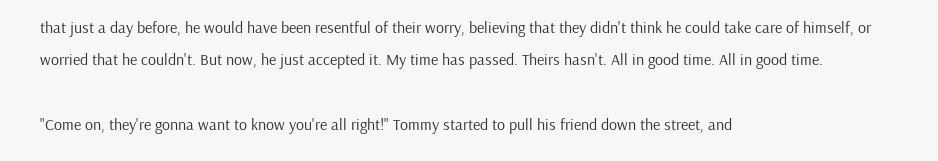that just a day before, he would have been resentful of their worry, believing that they didn't think he could take care of himself, or worried that he couldn't. But now, he just accepted it. My time has passed. Theirs hasn't. All in good time. All in good time.

"Come on, they're gonna want to know you're all right!" Tommy started to pull his friend down the street, and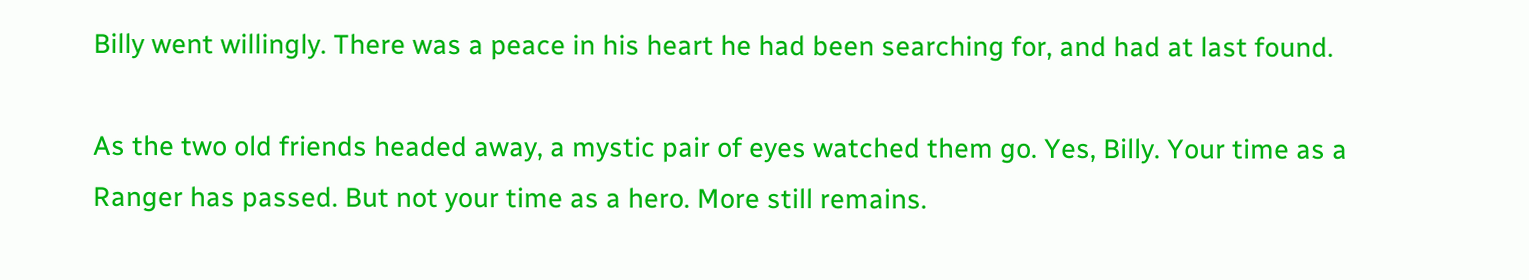Billy went willingly. There was a peace in his heart he had been searching for, and had at last found.

As the two old friends headed away, a mystic pair of eyes watched them go. Yes, Billy. Your time as a Ranger has passed. But not your time as a hero. More still remains.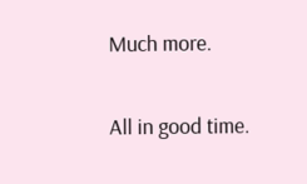Much more.

All in good time.